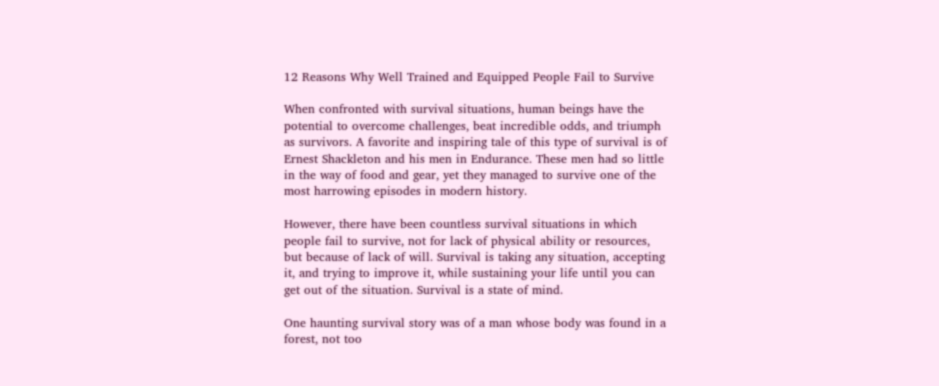12 Reasons Why Well Trained and Equipped People Fail to Survive

When confronted with survival situations, human beings have the potential to overcome challenges, beat incredible odds, and triumph as survivors. A favorite and inspiring tale of this type of survival is of Ernest Shackleton and his men in Endurance. These men had so little in the way of food and gear, yet they managed to survive one of the most harrowing episodes in modern history.

However, there have been countless survival situations in which people fail to survive, not for lack of physical ability or resources, but because of lack of will. Survival is taking any situation, accepting it, and trying to improve it, while sustaining your life until you can get out of the situation. Survival is a state of mind.

One haunting survival story was of a man whose body was found in a forest, not too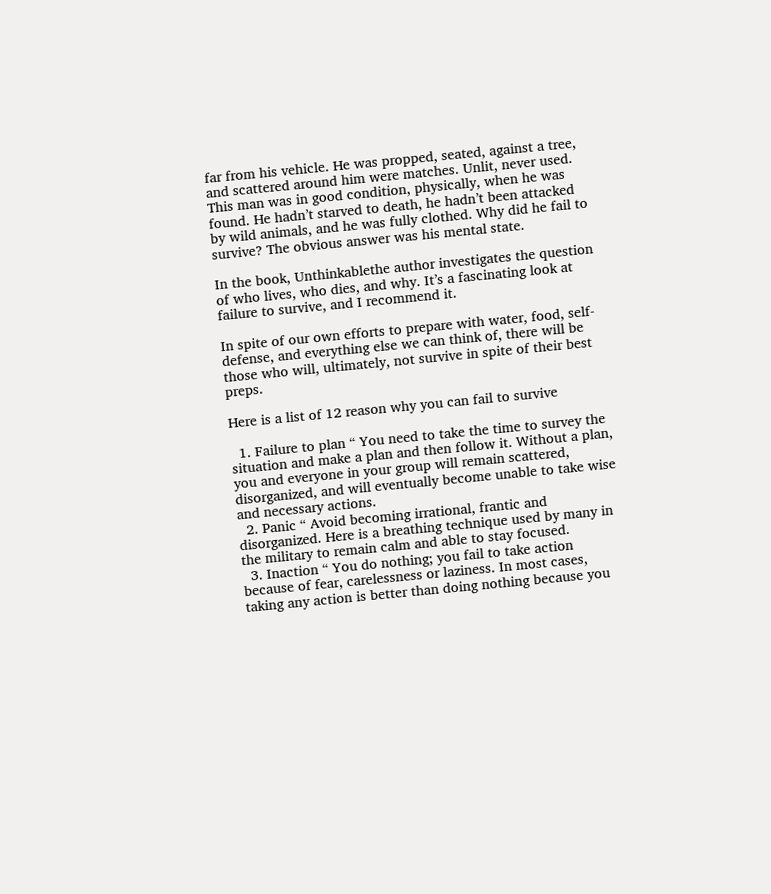far from his vehicle. He was propped, seated, against a tree, and scattered around him were matches. Unlit, never used. This man was in good condition, physically, when he was found. He hadn’t starved to death, he hadn’t been attacked by wild animals, and he was fully clothed. Why did he fail to survive? The obvious answer was his mental state.

In the book, Unthinkablethe author investigates the question of who lives, who dies, and why. It’s a fascinating look at failure to survive, and I recommend it.

In spite of our own efforts to prepare with water, food, self-defense, and everything else we can think of, there will be those who will, ultimately, not survive in spite of their best preps.

Here is a list of 12 reason why you can fail to survive

  1. Failure to plan “ You need to take the time to survey the situation and make a plan and then follow it. Without a plan, you and everyone in your group will remain scattered, disorganized, and will eventually become unable to take wise and necessary actions.
  2. Panic “ Avoid becoming irrational, frantic and disorganized. Here is a breathing technique used by many in the military to remain calm and able to stay focused.
  3. Inaction “ You do nothing; you fail to take action because of fear, carelessness or laziness. In most cases, taking any action is better than doing nothing because you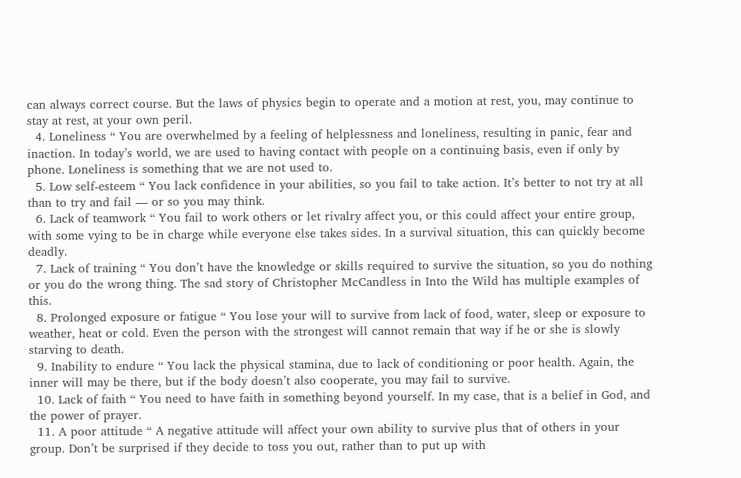can always correct course. But the laws of physics begin to operate and a motion at rest, you, may continue to stay at rest, at your own peril.
  4. Loneliness “ You are overwhelmed by a feeling of helplessness and loneliness, resulting in panic, fear and inaction. In today’s world, we are used to having contact with people on a continuing basis, even if only by phone. Loneliness is something that we are not used to.
  5. Low self-esteem “ You lack confidence in your abilities, so you fail to take action. It’s better to not try at all than to try and fail — or so you may think.
  6. Lack of teamwork “ You fail to work others or let rivalry affect you, or this could affect your entire group, with some vying to be in charge while everyone else takes sides. In a survival situation, this can quickly become deadly.
  7. Lack of training “ You don’t have the knowledge or skills required to survive the situation, so you do nothing or you do the wrong thing. The sad story of Christopher McCandless in Into the Wild has multiple examples of this.
  8. Prolonged exposure or fatigue “ You lose your will to survive from lack of food, water, sleep or exposure to weather, heat or cold. Even the person with the strongest will cannot remain that way if he or she is slowly starving to death.
  9. Inability to endure “ You lack the physical stamina, due to lack of conditioning or poor health. Again, the inner will may be there, but if the body doesn’t also cooperate, you may fail to survive.
  10. Lack of faith “ You need to have faith in something beyond yourself. In my case, that is a belief in God, and the power of prayer.
  11. A poor attitude “ A negative attitude will affect your own ability to survive plus that of others in your group. Don’t be surprised if they decide to toss you out, rather than to put up with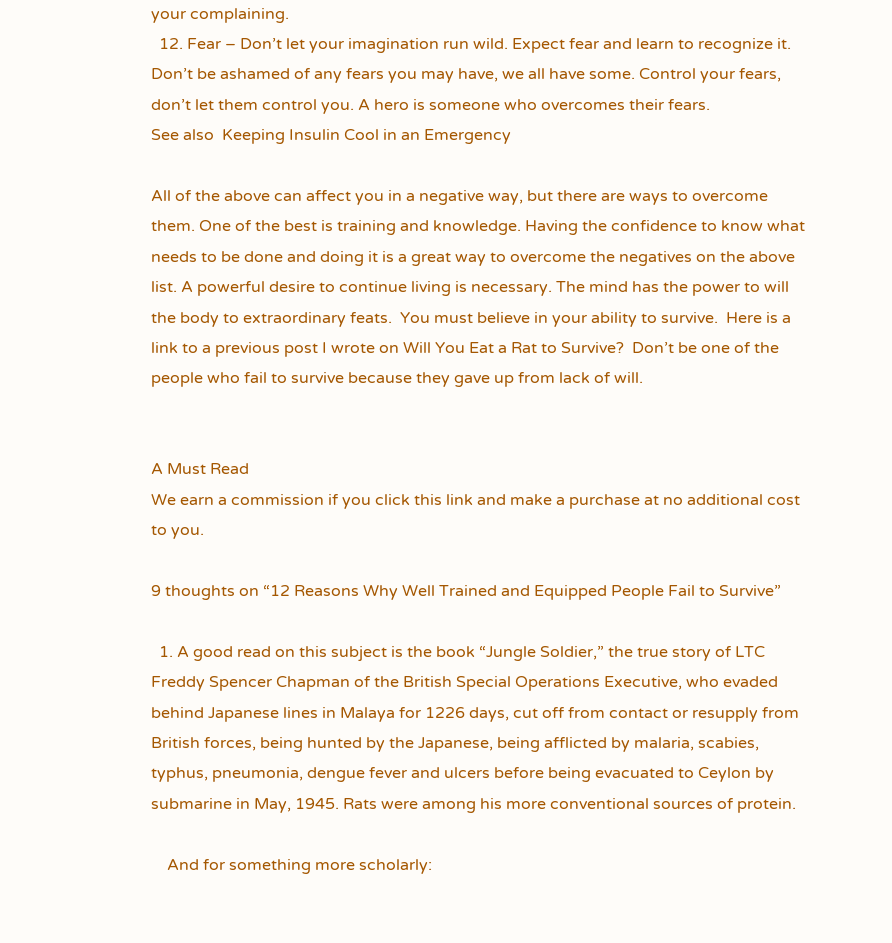your complaining.
  12. Fear – Don’t let your imagination run wild. Expect fear and learn to recognize it. Don’t be ashamed of any fears you may have, we all have some. Control your fears, don’t let them control you. A hero is someone who overcomes their fears.
See also  Keeping Insulin Cool in an Emergency

All of the above can affect you in a negative way, but there are ways to overcome them. One of the best is training and knowledge. Having the confidence to know what needs to be done and doing it is a great way to overcome the negatives on the above list. A powerful desire to continue living is necessary. The mind has the power to will the body to extraordinary feats.  You must believe in your ability to survive.  Here is a link to a previous post I wrote on Will You Eat a Rat to Survive?  Don’t be one of the people who fail to survive because they gave up from lack of will.


A Must Read
We earn a commission if you click this link and make a purchase at no additional cost to you.

9 thoughts on “12 Reasons Why Well Trained and Equipped People Fail to Survive”

  1. A good read on this subject is the book “Jungle Soldier,” the true story of LTC Freddy Spencer Chapman of the British Special Operations Executive, who evaded behind Japanese lines in Malaya for 1226 days, cut off from contact or resupply from British forces, being hunted by the Japanese, being afflicted by malaria, scabies, typhus, pneumonia, dengue fever and ulcers before being evacuated to Ceylon by submarine in May, 1945. Rats were among his more conventional sources of protein.

    And for something more scholarly: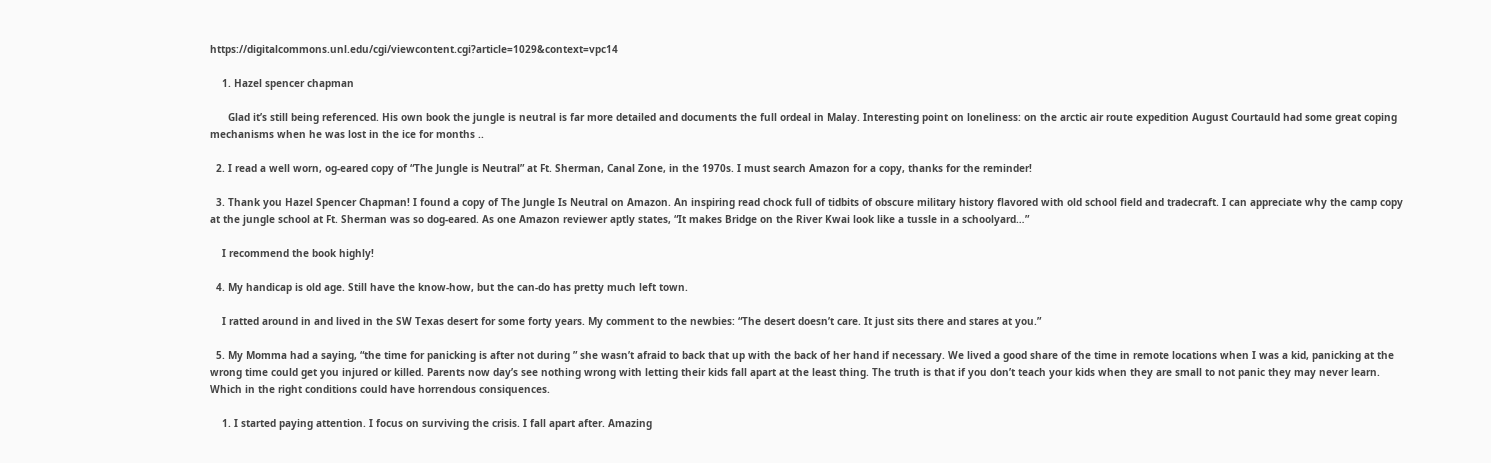https://digitalcommons.unl.edu/cgi/viewcontent.cgi?article=1029&context=vpc14

    1. Hazel spencer chapman

      Glad it’s still being referenced. His own book the jungle is neutral is far more detailed and documents the full ordeal in Malay. Interesting point on loneliness: on the arctic air route expedition August Courtauld had some great coping mechanisms when he was lost in the ice for months ..

  2. I read a well worn, og-eared copy of “The Jungle is Neutral” at Ft. Sherman, Canal Zone, in the 1970s. I must search Amazon for a copy, thanks for the reminder!

  3. Thank you Hazel Spencer Chapman! I found a copy of The Jungle Is Neutral on Amazon. An inspiring read chock full of tidbits of obscure military history flavored with old school field and tradecraft. I can appreciate why the camp copy at the jungle school at Ft. Sherman was so dog-eared. As one Amazon reviewer aptly states, “It makes Bridge on the River Kwai look like a tussle in a schoolyard…”

    I recommend the book highly!

  4. My handicap is old age. Still have the know-how, but the can-do has pretty much left town.

    I ratted around in and lived in the SW Texas desert for some forty years. My comment to the newbies: “The desert doesn’t care. It just sits there and stares at you.”

  5. My Momma had a saying, “the time for panicking is after not during ” she wasn’t afraid to back that up with the back of her hand if necessary. We lived a good share of the time in remote locations when I was a kid, panicking at the wrong time could get you injured or killed. Parents now day’s see nothing wrong with letting their kids fall apart at the least thing. The truth is that if you don’t teach your kids when they are small to not panic they may never learn. Which in the right conditions could have horrendous consiquences.

    1. I started paying attention. I focus on surviving the crisis. I fall apart after. Amazing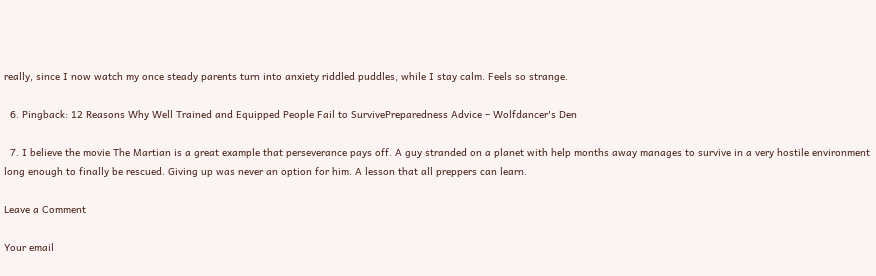really, since I now watch my once steady parents turn into anxiety riddled puddles, while I stay calm. Feels so strange.

  6. Pingback: 12 Reasons Why Well Trained and Equipped People Fail to SurvivePreparedness Advice – Wolfdancer's Den

  7. I believe the movie The Martian is a great example that perseverance pays off. A guy stranded on a planet with help months away manages to survive in a very hostile environment long enough to finally be rescued. Giving up was never an option for him. A lesson that all preppers can learn.

Leave a Comment

Your email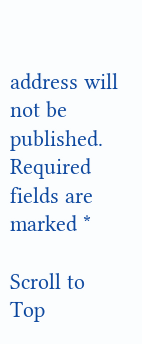address will not be published. Required fields are marked *

Scroll to Top